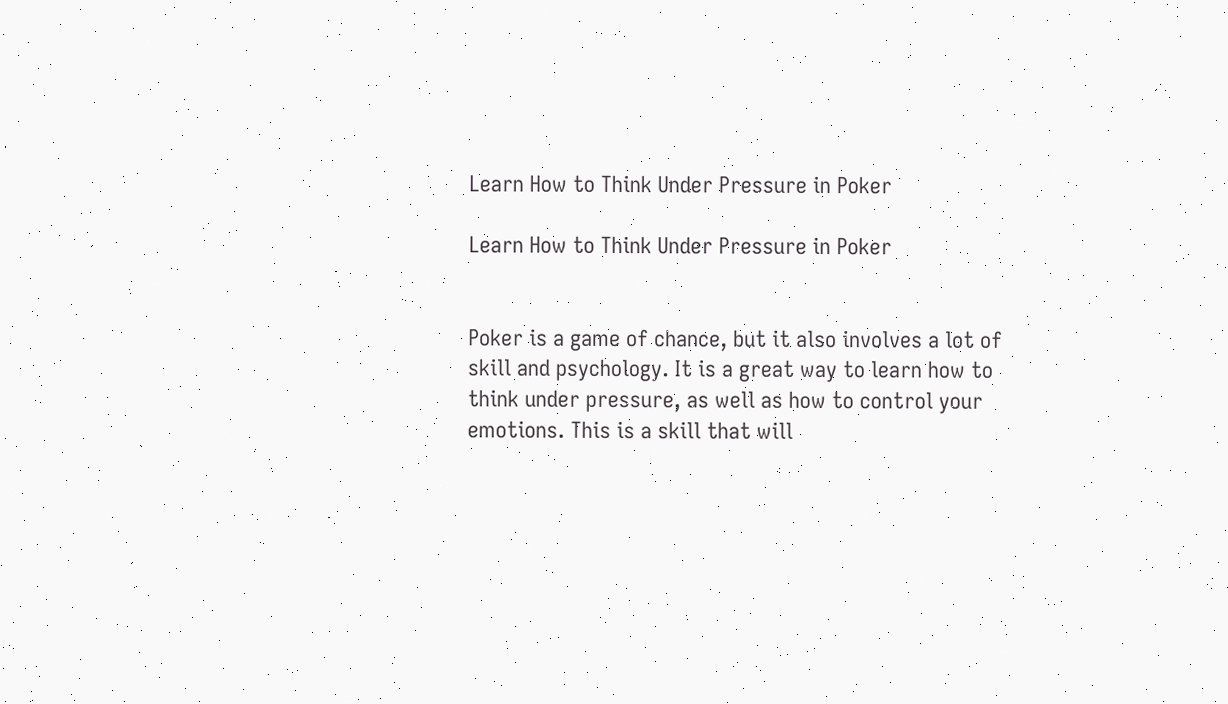Learn How to Think Under Pressure in Poker

Learn How to Think Under Pressure in Poker


Poker is a game of chance, but it also involves a lot of skill and psychology. It is a great way to learn how to think under pressure, as well as how to control your emotions. This is a skill that will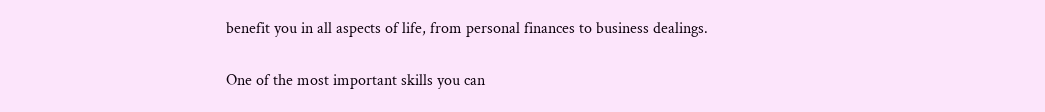benefit you in all aspects of life, from personal finances to business dealings.

One of the most important skills you can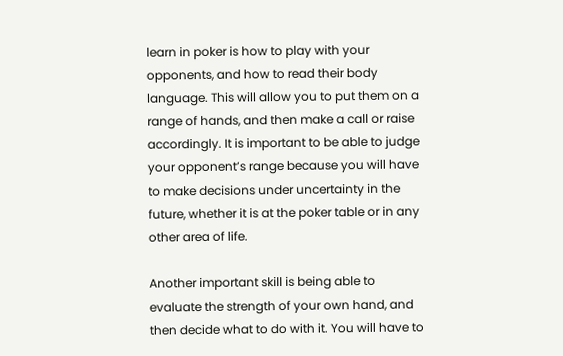learn in poker is how to play with your opponents, and how to read their body language. This will allow you to put them on a range of hands, and then make a call or raise accordingly. It is important to be able to judge your opponent’s range because you will have to make decisions under uncertainty in the future, whether it is at the poker table or in any other area of life.

Another important skill is being able to evaluate the strength of your own hand, and then decide what to do with it. You will have to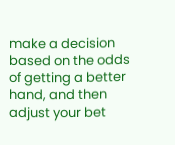make a decision based on the odds of getting a better hand, and then adjust your bet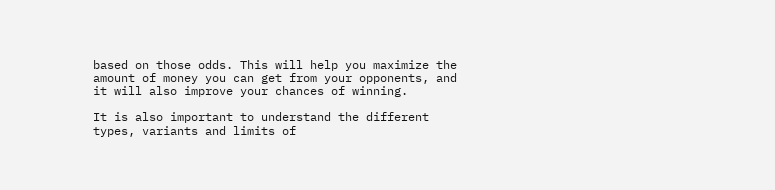based on those odds. This will help you maximize the amount of money you can get from your opponents, and it will also improve your chances of winning.

It is also important to understand the different types, variants and limits of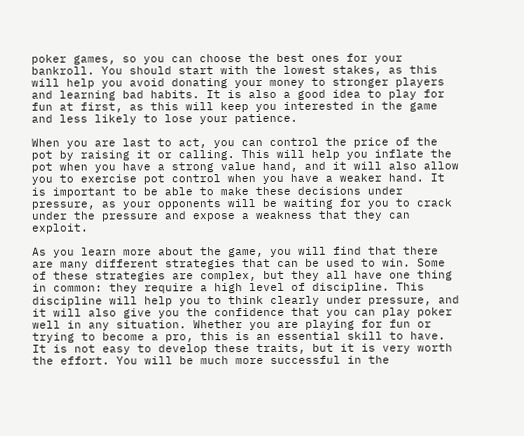poker games, so you can choose the best ones for your bankroll. You should start with the lowest stakes, as this will help you avoid donating your money to stronger players and learning bad habits. It is also a good idea to play for fun at first, as this will keep you interested in the game and less likely to lose your patience.

When you are last to act, you can control the price of the pot by raising it or calling. This will help you inflate the pot when you have a strong value hand, and it will also allow you to exercise pot control when you have a weaker hand. It is important to be able to make these decisions under pressure, as your opponents will be waiting for you to crack under the pressure and expose a weakness that they can exploit.

As you learn more about the game, you will find that there are many different strategies that can be used to win. Some of these strategies are complex, but they all have one thing in common: they require a high level of discipline. This discipline will help you to think clearly under pressure, and it will also give you the confidence that you can play poker well in any situation. Whether you are playing for fun or trying to become a pro, this is an essential skill to have. It is not easy to develop these traits, but it is very worth the effort. You will be much more successful in the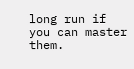long run if you can master them.